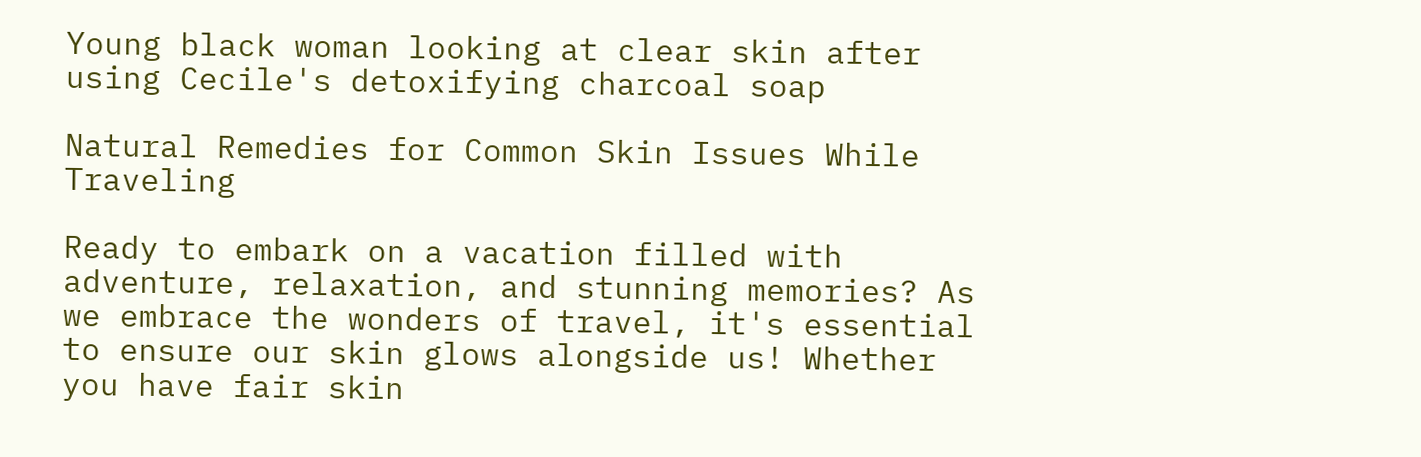Young black woman looking at clear skin after using Cecile's detoxifying charcoal soap

Natural Remedies for Common Skin Issues While Traveling

Ready to embark on a vacation filled with adventure, relaxation, and stunning memories? As we embrace the wonders of travel, it's essential to ensure our skin glows alongside us! Whether you have fair skin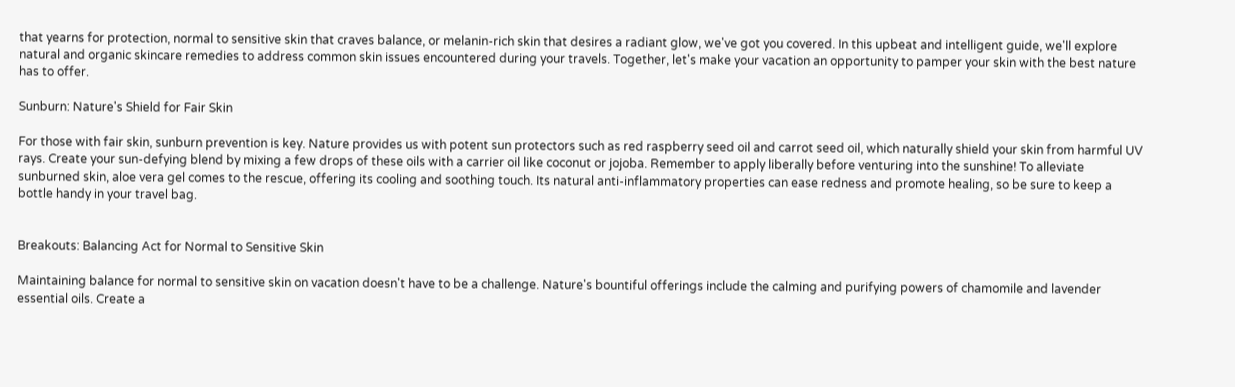that yearns for protection, normal to sensitive skin that craves balance, or melanin-rich skin that desires a radiant glow, we've got you covered. In this upbeat and intelligent guide, we'll explore natural and organic skincare remedies to address common skin issues encountered during your travels. Together, let's make your vacation an opportunity to pamper your skin with the best nature has to offer.

Sunburn: Nature's Shield for Fair Skin

For those with fair skin, sunburn prevention is key. Nature provides us with potent sun protectors such as red raspberry seed oil and carrot seed oil, which naturally shield your skin from harmful UV rays. Create your sun-defying blend by mixing a few drops of these oils with a carrier oil like coconut or jojoba. Remember to apply liberally before venturing into the sunshine! To alleviate sunburned skin, aloe vera gel comes to the rescue, offering its cooling and soothing touch. Its natural anti-inflammatory properties can ease redness and promote healing, so be sure to keep a bottle handy in your travel bag.


Breakouts: Balancing Act for Normal to Sensitive Skin

Maintaining balance for normal to sensitive skin on vacation doesn't have to be a challenge. Nature's bountiful offerings include the calming and purifying powers of chamomile and lavender essential oils. Create a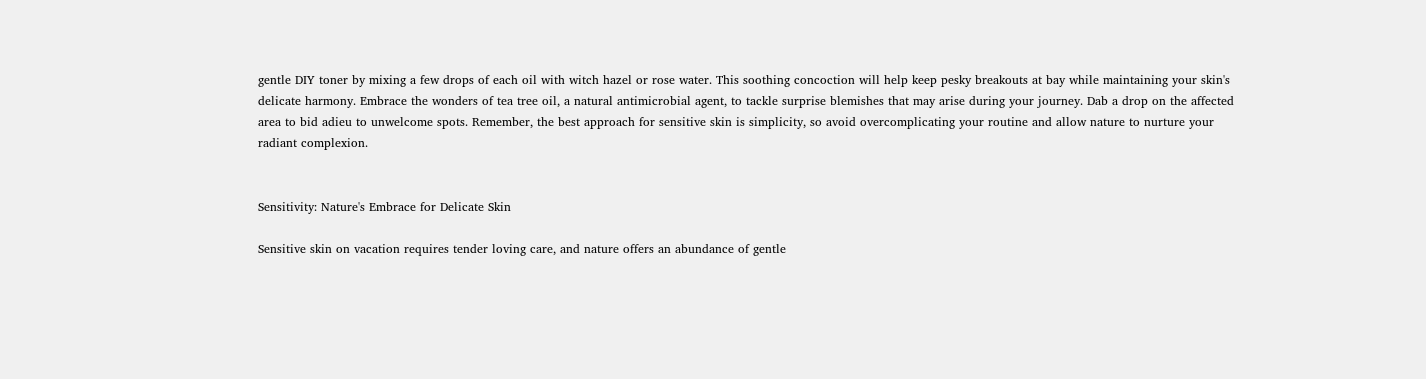gentle DIY toner by mixing a few drops of each oil with witch hazel or rose water. This soothing concoction will help keep pesky breakouts at bay while maintaining your skin's delicate harmony. Embrace the wonders of tea tree oil, a natural antimicrobial agent, to tackle surprise blemishes that may arise during your journey. Dab a drop on the affected area to bid adieu to unwelcome spots. Remember, the best approach for sensitive skin is simplicity, so avoid overcomplicating your routine and allow nature to nurture your radiant complexion.


Sensitivity: Nature's Embrace for Delicate Skin

Sensitive skin on vacation requires tender loving care, and nature offers an abundance of gentle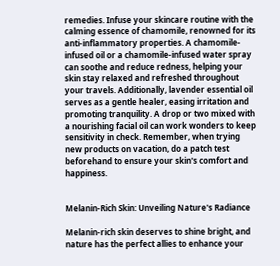remedies. Infuse your skincare routine with the calming essence of chamomile, renowned for its anti-inflammatory properties. A chamomile-infused oil or a chamomile-infused water spray can soothe and reduce redness, helping your skin stay relaxed and refreshed throughout your travels. Additionally, lavender essential oil serves as a gentle healer, easing irritation and promoting tranquility. A drop or two mixed with a nourishing facial oil can work wonders to keep sensitivity in check. Remember, when trying new products on vacation, do a patch test beforehand to ensure your skin's comfort and happiness.


Melanin-Rich Skin: Unveiling Nature's Radiance

Melanin-rich skin deserves to shine bright, and nature has the perfect allies to enhance your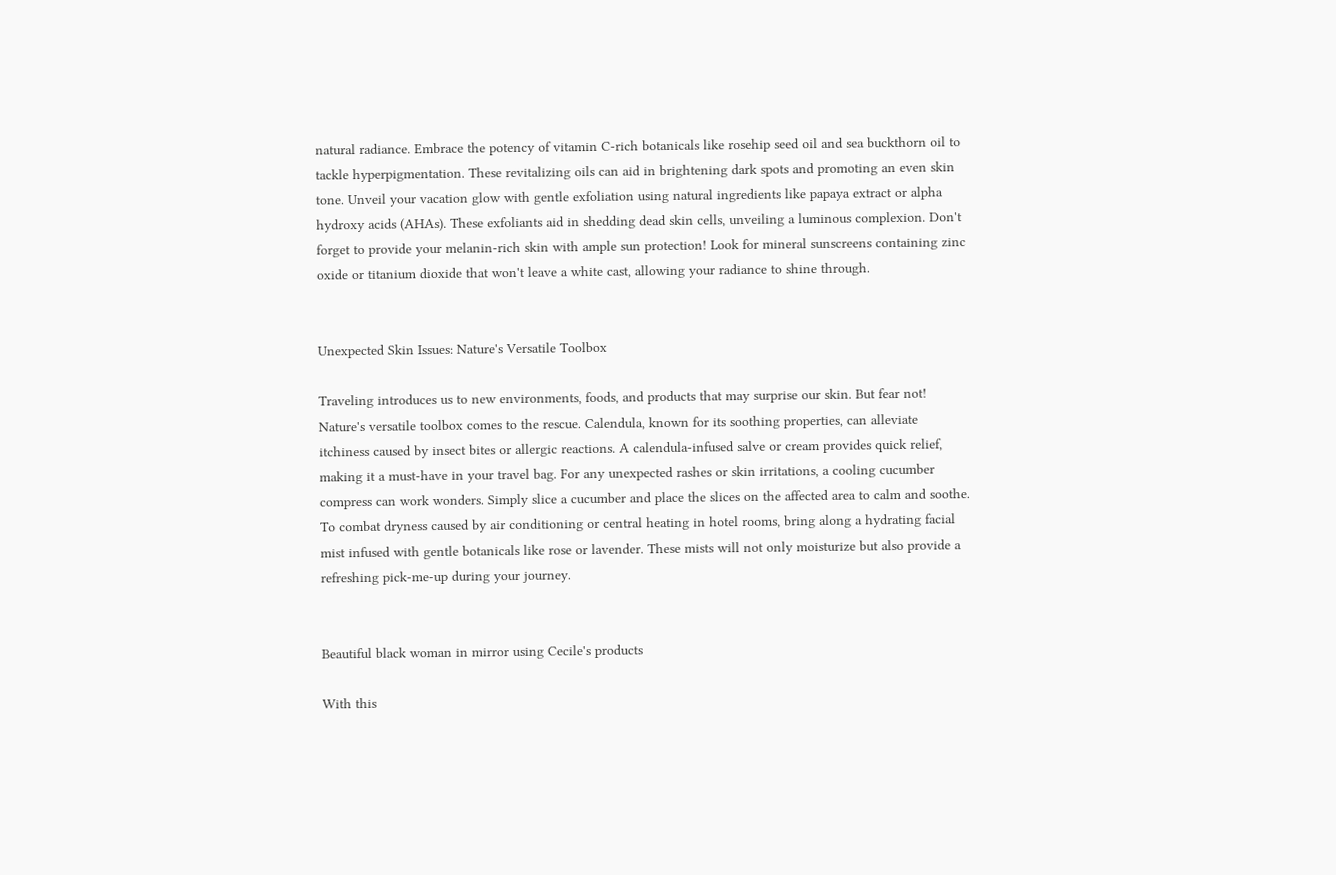natural radiance. Embrace the potency of vitamin C-rich botanicals like rosehip seed oil and sea buckthorn oil to tackle hyperpigmentation. These revitalizing oils can aid in brightening dark spots and promoting an even skin tone. Unveil your vacation glow with gentle exfoliation using natural ingredients like papaya extract or alpha hydroxy acids (AHAs). These exfoliants aid in shedding dead skin cells, unveiling a luminous complexion. Don't forget to provide your melanin-rich skin with ample sun protection! Look for mineral sunscreens containing zinc oxide or titanium dioxide that won't leave a white cast, allowing your radiance to shine through.


Unexpected Skin Issues: Nature's Versatile Toolbox

Traveling introduces us to new environments, foods, and products that may surprise our skin. But fear not! Nature's versatile toolbox comes to the rescue. Calendula, known for its soothing properties, can alleviate itchiness caused by insect bites or allergic reactions. A calendula-infused salve or cream provides quick relief, making it a must-have in your travel bag. For any unexpected rashes or skin irritations, a cooling cucumber compress can work wonders. Simply slice a cucumber and place the slices on the affected area to calm and soothe. To combat dryness caused by air conditioning or central heating in hotel rooms, bring along a hydrating facial mist infused with gentle botanicals like rose or lavender. These mists will not only moisturize but also provide a refreshing pick-me-up during your journey.


Beautiful black woman in mirror using Cecile's products

With this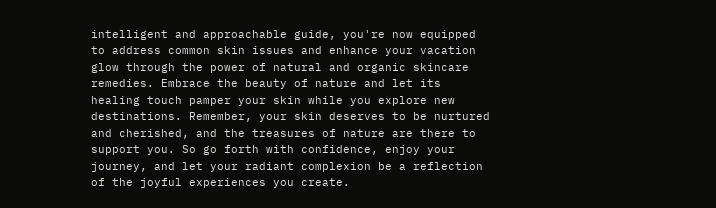intelligent and approachable guide, you're now equipped to address common skin issues and enhance your vacation glow through the power of natural and organic skincare remedies. Embrace the beauty of nature and let its healing touch pamper your skin while you explore new destinations. Remember, your skin deserves to be nurtured and cherished, and the treasures of nature are there to support you. So go forth with confidence, enjoy your journey, and let your radiant complexion be a reflection of the joyful experiences you create.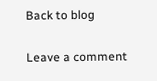Back to blog

Leave a comment